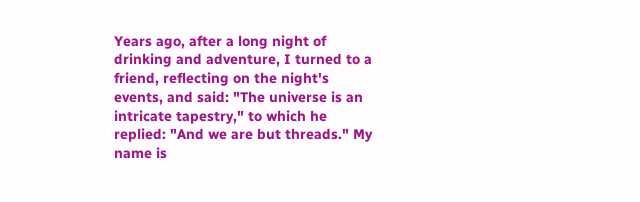Years ago, after a long night of drinking and adventure, I turned to a friend, reflecting on the night's events, and said: "The universe is an intricate tapestry," to which he replied: "And we are but threads." My name is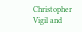Christopher Vigil and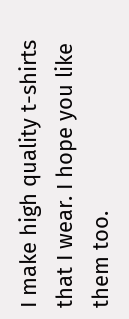I make high quality t-shirts that I wear. I hope you like them too.